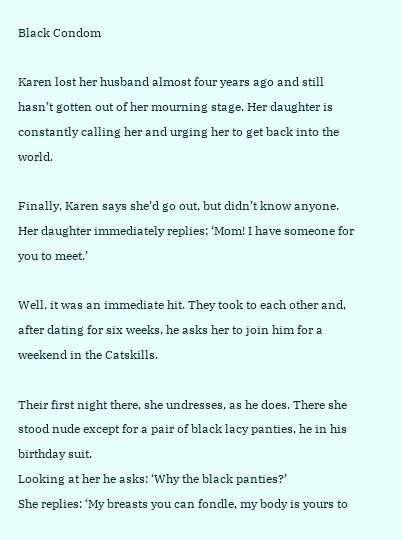Black Condom

Karen lost her husband almost four years ago and still hasn’t gotten out of her mourning stage. Her daughter is constantly calling her and urging her to get back into the world.

Finally, Karen says she’d go out, but didn’t know anyone. Her daughter immediately replies: ‘Mom! I have someone for you to meet.’

Well, it was an immediate hit. They took to each other and, after dating for six weeks, he asks her to join him for a weekend in the Catskills.

Their first night there, she undresses, as he does. There she stood nude except for a pair of black lacy panties, he in his birthday suit.
Looking at her he asks: ‘Why the black panties?’
She replies: ‘My breasts you can fondle, my body is yours to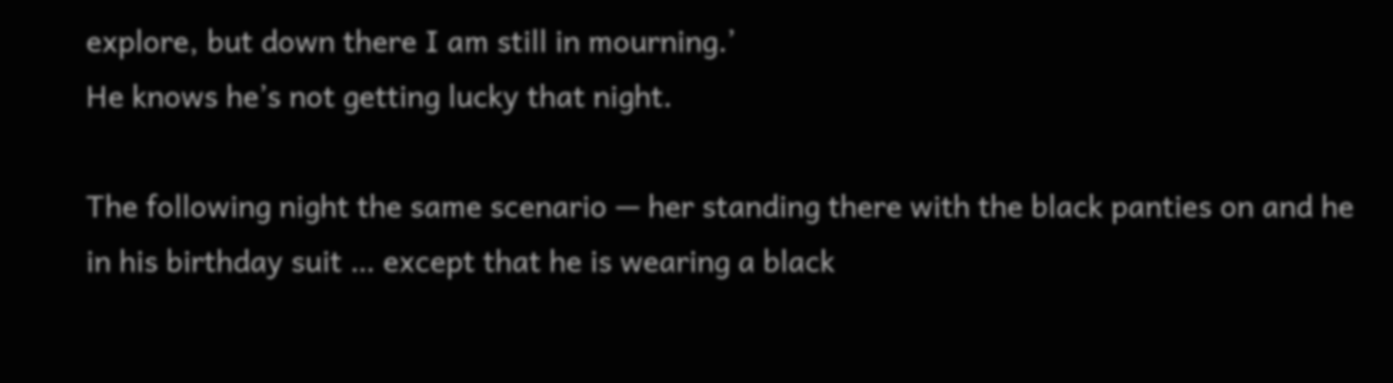explore, but down there I am still in mourning.’
He knows he’s not getting lucky that night.

The following night the same scenario — her standing there with the black panties on and he in his birthday suit … except that he is wearing a black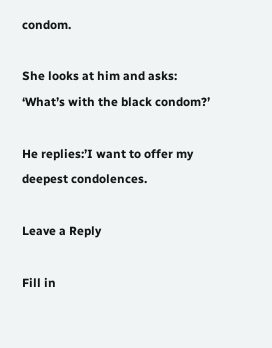condom.

She looks at him and asks: ‘What’s with the black condom?’

He replies:’I want to offer my deepest condolences.

Leave a Reply

Fill in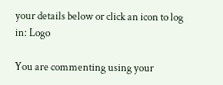your details below or click an icon to log in: Logo

You are commenting using your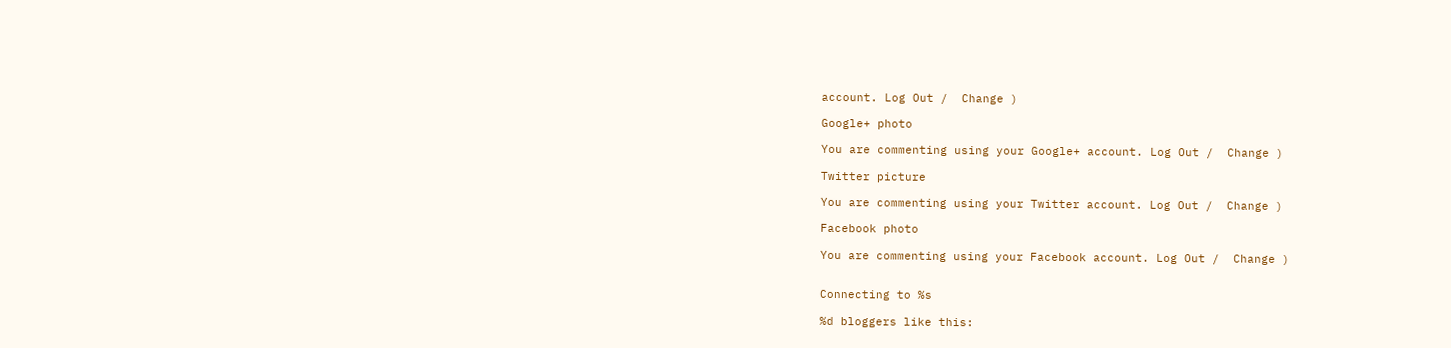account. Log Out /  Change )

Google+ photo

You are commenting using your Google+ account. Log Out /  Change )

Twitter picture

You are commenting using your Twitter account. Log Out /  Change )

Facebook photo

You are commenting using your Facebook account. Log Out /  Change )


Connecting to %s

%d bloggers like this: